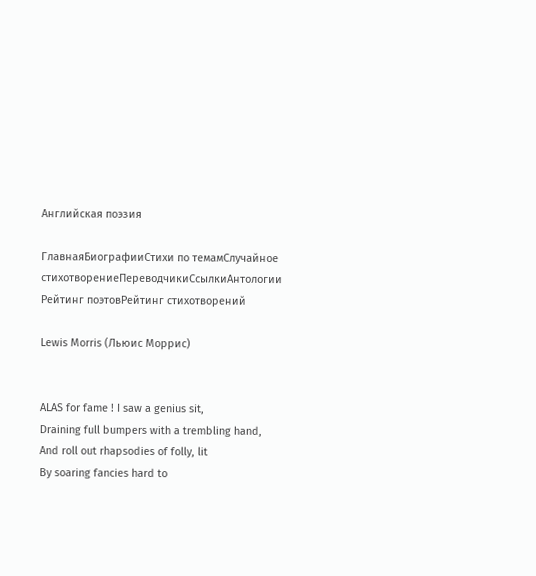Английская поэзия

ГлавнаяБиографииСтихи по темамСлучайное стихотворениеПереводчикиСсылкиАнтологии
Рейтинг поэтовРейтинг стихотворений

Lewis Morris (Льюис Моррис)


ALAS for fame ! I saw a genius sit,
Draining full bumpers with a trembling hand,
And roll out rhapsodies of folly, lit
By soaring fancies hard to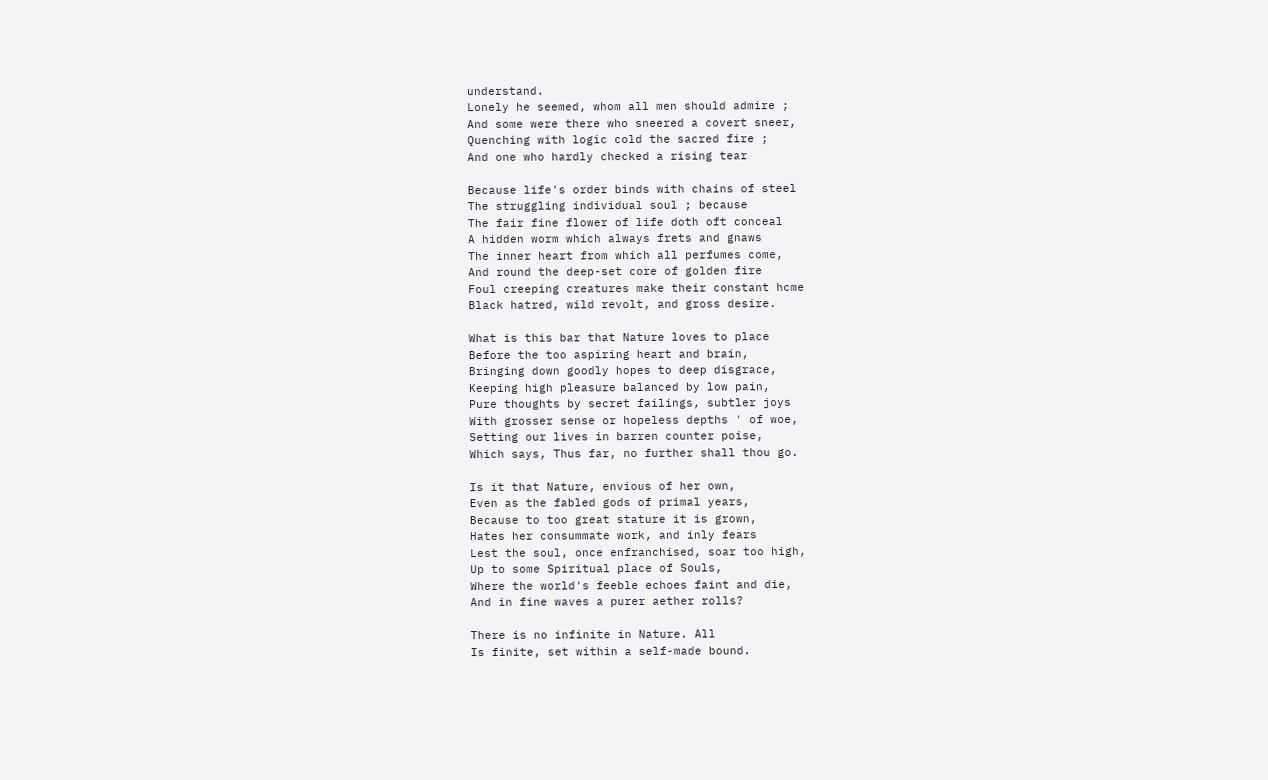understand.
Lonely he seemed, whom all men should admire ;
And some were there who sneered a covert sneer,
Quenching with logic cold the sacred fire ;
And one who hardly checked a rising tear

Because life's order binds with chains of steel
The struggling individual soul ; because
The fair fine flower of life doth oft conceal
A hidden worm which always frets and gnaws
The inner heart from which all perfumes come,
And round the deep-set core of golden fire
Foul creeping creatures make their constant hcme
Black hatred, wild revolt, and gross desire.

What is this bar that Nature loves to place
Before the too aspiring heart and brain,
Bringing down goodly hopes to deep disgrace,
Keeping high pleasure balanced by low pain,
Pure thoughts by secret failings, subtler joys
With grosser sense or hopeless depths ' of woe,
Setting our lives in barren counter poise,
Which says, Thus far, no further shall thou go.

Is it that Nature, envious of her own,
Even as the fabled gods of primal years,
Because to too great stature it is grown,
Hates her consummate work, and inly fears
Lest the soul, once enfranchised, soar too high,
Up to some Spiritual place of Souls,
Where the world's feeble echoes faint and die,
And in fine waves a purer aether rolls?

There is no infinite in Nature. All
Is finite, set within a self-made bound.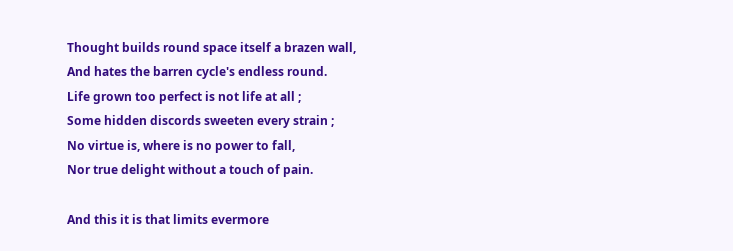Thought builds round space itself a brazen wall,
And hates the barren cycle's endless round.
Life grown too perfect is not life at all ;
Some hidden discords sweeten every strain ;
No virtue is, where is no power to fall,
Nor true delight without a touch of pain.

And this it is that limits evermore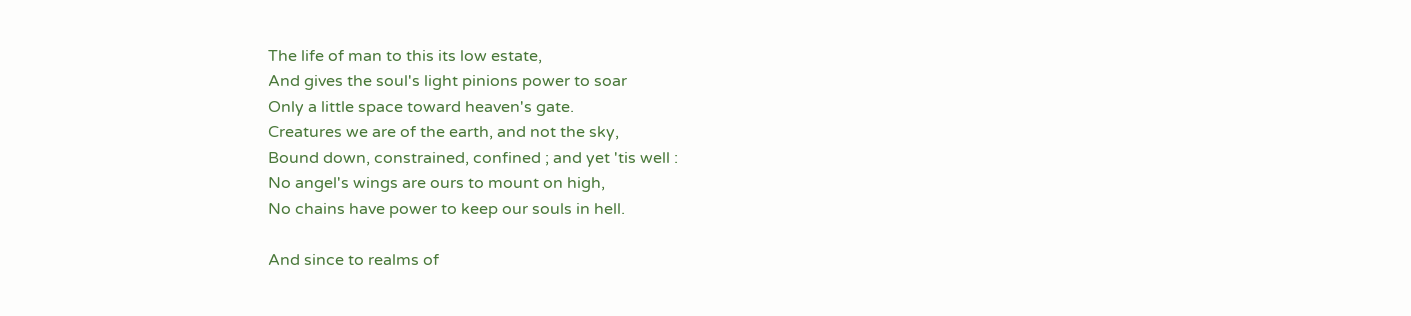The life of man to this its low estate,
And gives the soul's light pinions power to soar
Only a little space toward heaven's gate.
Creatures we are of the earth, and not the sky,
Bound down, constrained, confined ; and yet 'tis well :
No angel's wings are ours to mount on high,
No chains have power to keep our souls in hell.

And since to realms of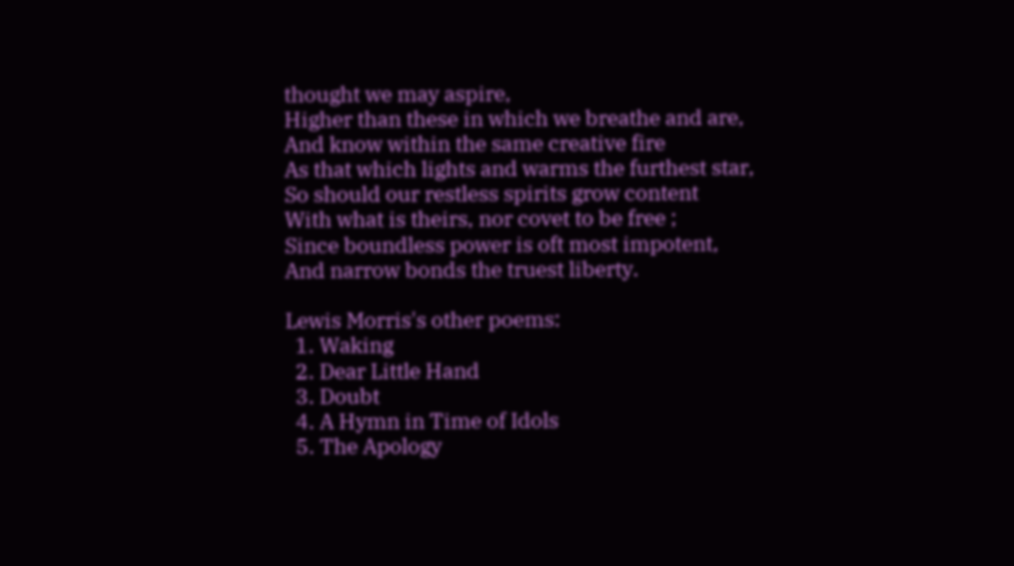thought we may aspire,
Higher than these in which we breathe and are,
And know within the same creative fire
As that which lights and warms the furthest star,
So should our restless spirits grow content
With what is theirs, nor covet to be free ;
Since boundless power is oft most impotent,
And narrow bonds the truest liberty.

Lewis Morris's other poems:
  1. Waking
  2. Dear Little Hand
  3. Doubt
  4. A Hymn in Time of Idols
  5. The Apology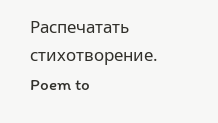Распечатать стихотворение. Poem to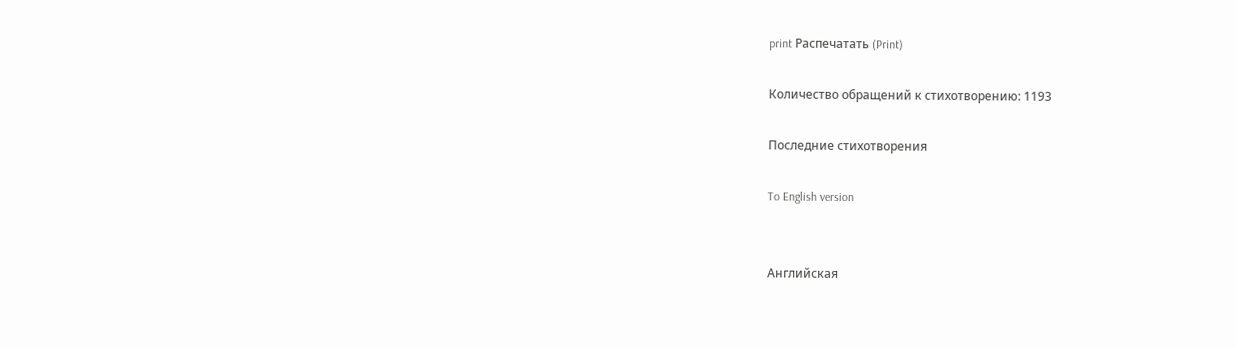print Распечатать (Print)

Количество обращений к стихотворению: 1193

Последние стихотворения

To English version


Английская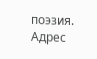поэзия. Адрес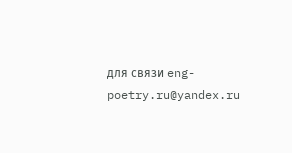для связи eng-poetry.ru@yandex.ru